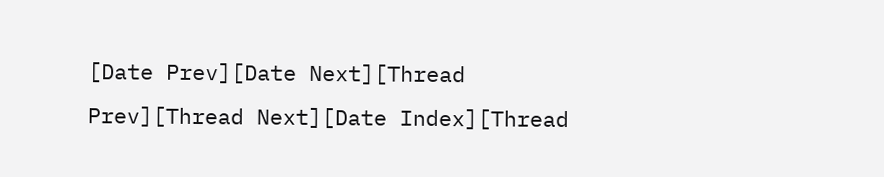[Date Prev][Date Next][Thread Prev][Thread Next][Date Index][Thread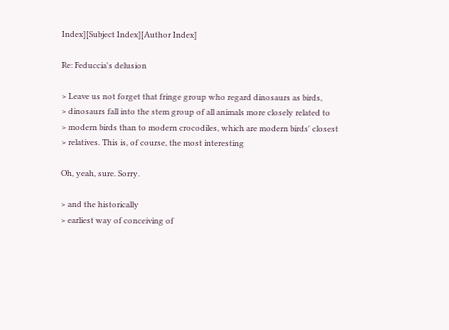Index][Subject Index][Author Index]

Re: Feduccia's delusion

> Leave us not forget that fringe group who regard dinosaurs as birds,
> dinosaurs fall into the stem group of all animals more closely related to
> modern birds than to modern crocodiles, which are modern birds' closest
> relatives. This is, of course, the most interesting

Oh, yeah, sure. Sorry.

> and the historically
> earliest way of conceiving of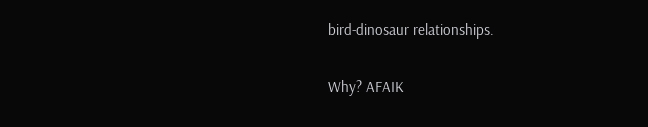bird-dinosaur relationships.

Why? AFAIK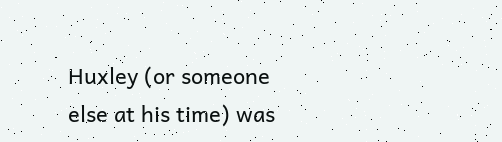Huxley (or someone else at his time) was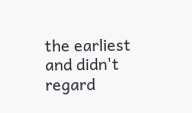the earliest and didn't
regard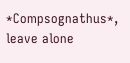*Compsognathus*, leave alone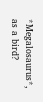*Megalosaurus*, as a bird?